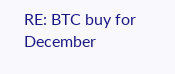RE: BTC buy for December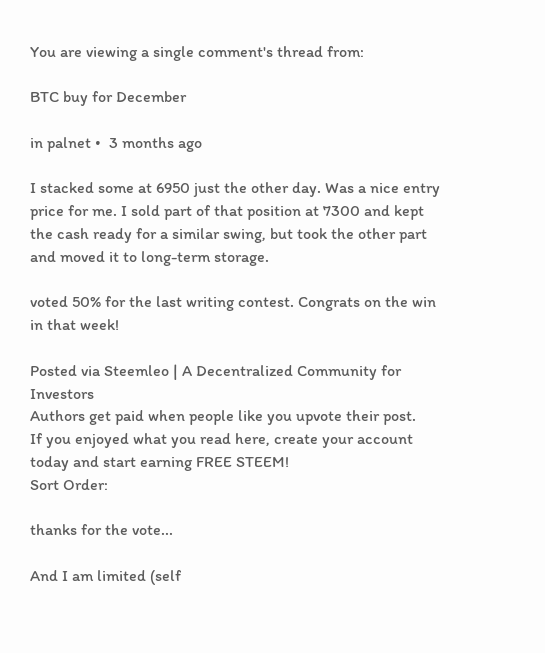You are viewing a single comment's thread from:

BTC buy for December

in palnet •  3 months ago

I stacked some at 6950 just the other day. Was a nice entry price for me. I sold part of that position at 7300 and kept the cash ready for a similar swing, but took the other part and moved it to long-term storage.

voted 50% for the last writing contest. Congrats on the win in that week!

Posted via Steemleo | A Decentralized Community for Investors
Authors get paid when people like you upvote their post.
If you enjoyed what you read here, create your account today and start earning FREE STEEM!
Sort Order:

thanks for the vote...

And I am limited (self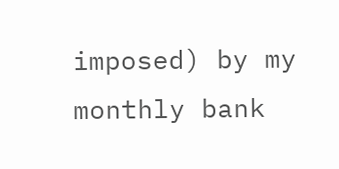imposed) by my monthly bank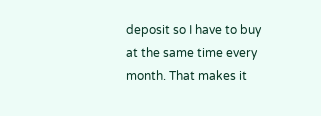deposit so I have to buy at the same time every month. That makes it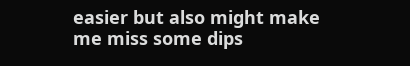easier but also might make me miss some dips